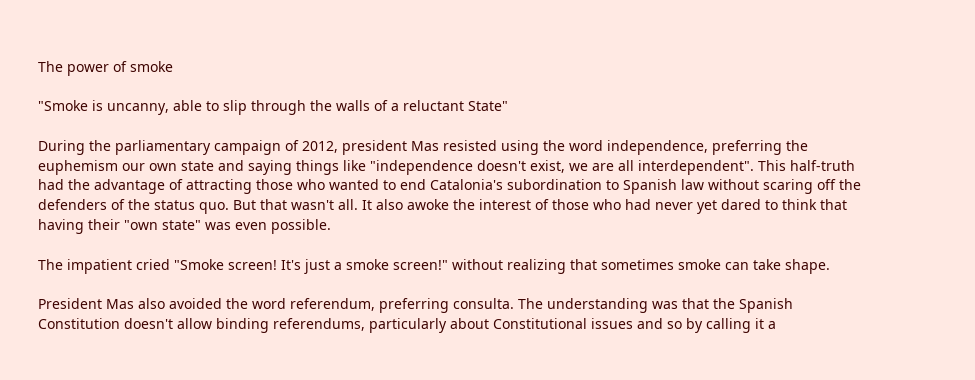The power of smoke

"Smoke is uncanny, able to slip through the walls of a reluctant State"

During the parliamentary campaign of 2012, president Mas resisted using the word independence, preferring the euphemism our own state and saying things like "independence doesn't exist, we are all interdependent". This half-truth had the advantage of attracting those who wanted to end Catalonia's subordination to Spanish law without scaring off the defenders of the status quo. But that wasn't all. It also awoke the interest of those who had never yet dared to think that having their "own state" was even possible.

The impatient cried "Smoke screen! It's just a smoke screen!" without realizing that sometimes smoke can take shape.

President Mas also avoided the word referendum, preferring consulta. The understanding was that the Spanish Constitution doesn't allow binding referendums, particularly about Constitutional issues and so by calling it a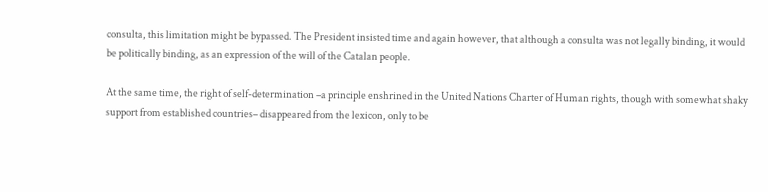consulta, this limitation might be bypassed. The President insisted time and again however, that although a consulta was not legally binding, it would be politically binding, as an expression of the will of the Catalan people.

At the same time, the right of self-determination –a principle enshrined in the United Nations Charter of Human rights, though with somewhat shaky support from established countries– disappeared from the lexicon, only to be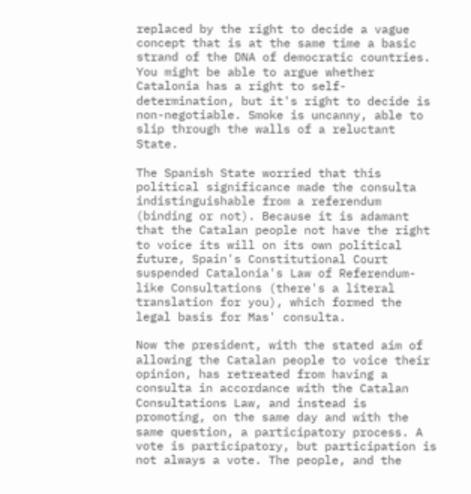replaced by the right to decide a vague concept that is at the same time a basic strand of the DNA of democratic countries. You might be able to argue whether Catalonia has a right to self-determination, but it's right to decide is non-negotiable. Smoke is uncanny, able to slip through the walls of a reluctant State.

The Spanish State worried that this political significance made the consulta indistinguishable from a referendum (binding or not). Because it is adamant that the Catalan people not have the right to voice its will on its own political future, Spain's Constitutional Court suspended Catalonia's Law of Referendum-like Consultations (there's a literal translation for you), which formed the legal basis for Mas' consulta.

Now the president, with the stated aim of allowing the Catalan people to voice their opinion, has retreated from having a consulta in accordance with the Catalan Consultations Law, and instead is promoting, on the same day and with the same question, a participatory process. A vote is participatory, but participation is not always a vote. The people, and the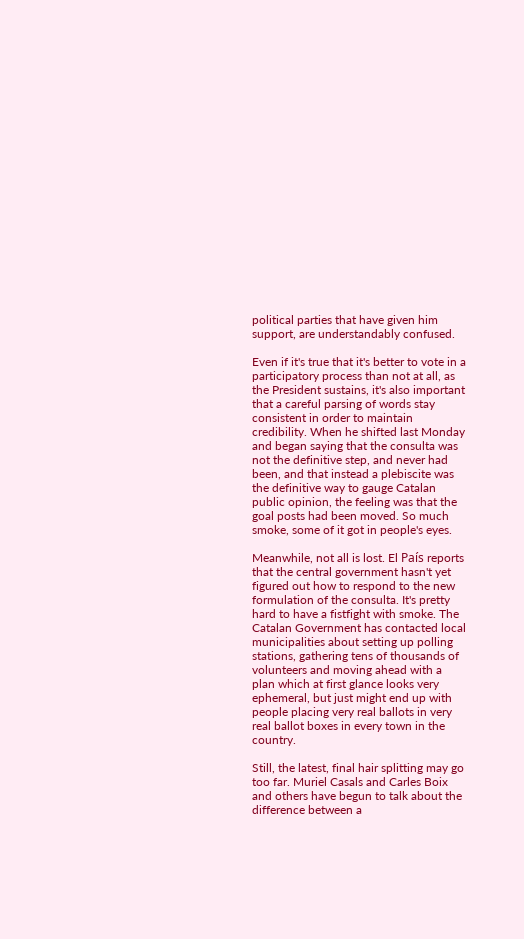political parties that have given him support, are understandably confused.

Even if it's true that it's better to vote in a participatory process than not at all, as the President sustains, it's also important that a careful parsing of words stay consistent in order to maintain credibility. When he shifted last Monday and began saying that the consulta was not the definitive step, and never had been, and that instead a plebiscite was the definitive way to gauge Catalan public opinion, the feeling was that the goal posts had been moved. So much smoke, some of it got in people's eyes.

Meanwhile, not all is lost. El País reports that the central government hasn't yet figured out how to respond to the new formulation of the consulta. It's pretty hard to have a fistfight with smoke. The Catalan Government has contacted local municipalities about setting up polling stations, gathering tens of thousands of volunteers and moving ahead with a plan which at first glance looks very ephemeral, but just might end up with people placing very real ballots in very real ballot boxes in every town in the country.

Still, the latest, final hair splitting may go too far. Muriel Casals and Carles Boix and others have begun to talk about the difference between a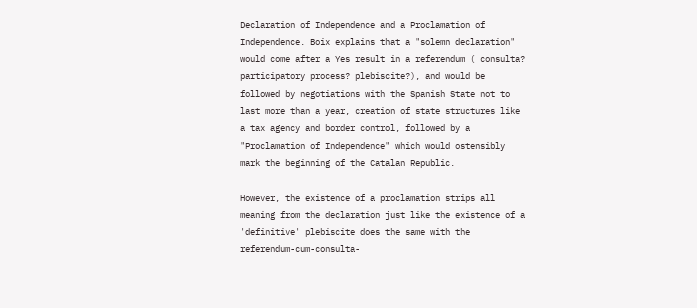Declaration of Independence and a Proclamation of Independence. Boix explains that a "solemn declaration" would come after a Yes result in a referendum ( consulta? participatory process? plebiscite?), and would be followed by negotiations with the Spanish State not to last more than a year, creation of state structures like a tax agency and border control, followed by a "Proclamation of Independence" which would ostensibly mark the beginning of the Catalan Republic.

However, the existence of a proclamation strips all meaning from the declaration just like the existence of a 'definitive' plebiscite does the same with the referendum-cum-consulta-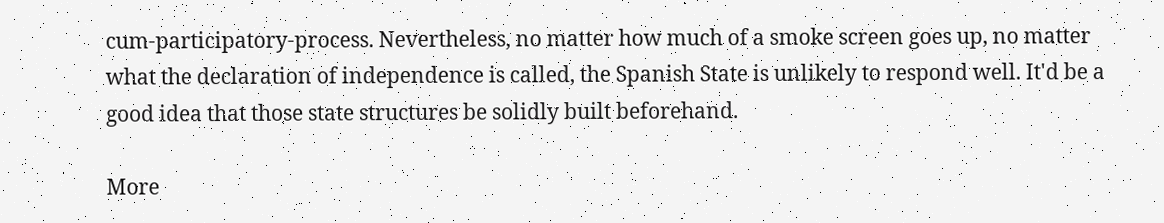cum-participatory-process. Nevertheless, no matter how much of a smoke screen goes up, no matter what the declaration of independence is called, the Spanish State is unlikely to respond well. It'd be a good idea that those state structures be solidly built beforehand.

More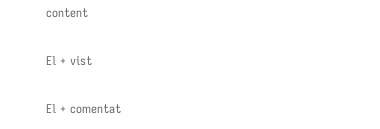content

El + vist

El + comentat